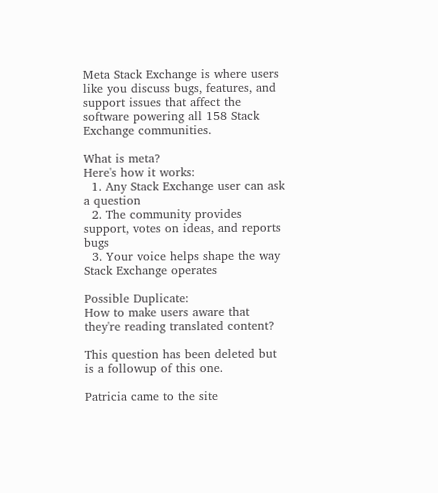Meta Stack Exchange is where users like you discuss bugs, features, and support issues that affect the software powering all 158 Stack Exchange communities.

What is meta?
Here's how it works:
  1. Any Stack Exchange user can ask a question
  2. The community provides support, votes on ideas, and reports bugs
  3. Your voice helps shape the way Stack Exchange operates

Possible Duplicate:
How to make users aware that they're reading translated content?

This question has been deleted but is a followup of this one.

Patricia came to the site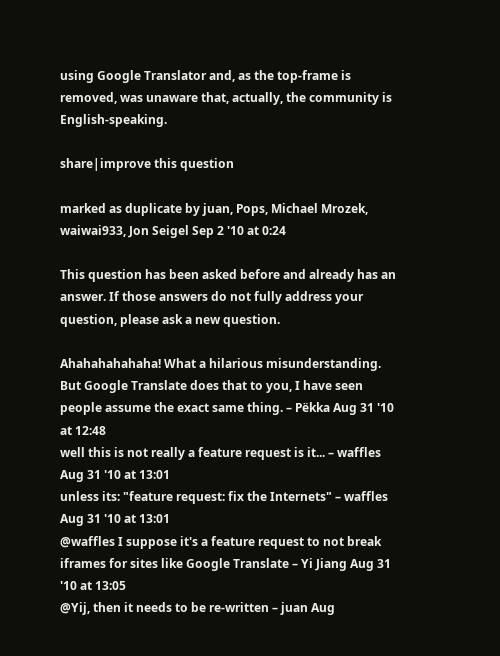using Google Translator and, as the top-frame is removed, was unaware that, actually, the community is English-speaking.

share|improve this question

marked as duplicate by juan, Pops, Michael Mrozek, waiwai933, Jon Seigel Sep 2 '10 at 0:24

This question has been asked before and already has an answer. If those answers do not fully address your question, please ask a new question.

Ahahahahahaha! What a hilarious misunderstanding. But Google Translate does that to you, I have seen people assume the exact same thing. – Pëkka Aug 31 '10 at 12:48
well this is not really a feature request is it... – waffles Aug 31 '10 at 13:01
unless its: "feature request: fix the Internets" – waffles Aug 31 '10 at 13:01
@waffles I suppose it's a feature request to not break iframes for sites like Google Translate – Yi Jiang Aug 31 '10 at 13:05
@Yij, then it needs to be re-written – juan Aug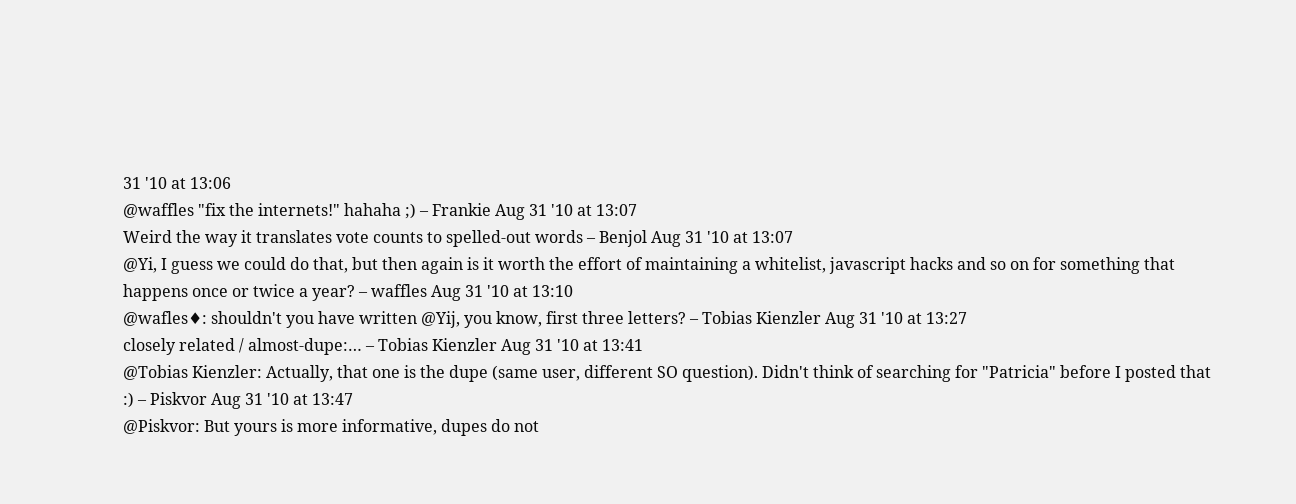31 '10 at 13:06
@waffles "fix the internets!" hahaha ;) – Frankie Aug 31 '10 at 13:07
Weird the way it translates vote counts to spelled-out words – Benjol Aug 31 '10 at 13:07
@Yi, I guess we could do that, but then again is it worth the effort of maintaining a whitelist, javascript hacks and so on for something that happens once or twice a year? – waffles Aug 31 '10 at 13:10
@wafles♦: shouldn't you have written @Yij, you know, first three letters? – Tobias Kienzler Aug 31 '10 at 13:27
closely related / almost-dupe:… – Tobias Kienzler Aug 31 '10 at 13:41
@Tobias Kienzler: Actually, that one is the dupe (same user, different SO question). Didn't think of searching for "Patricia" before I posted that :) – Piskvor Aug 31 '10 at 13:47
@Piskvor: But yours is more informative, dupes do not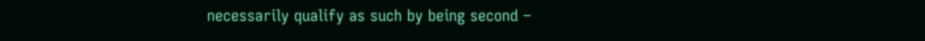necessarily qualify as such by being second –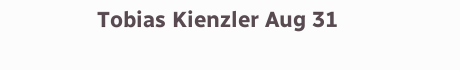Tobias Kienzler Aug 31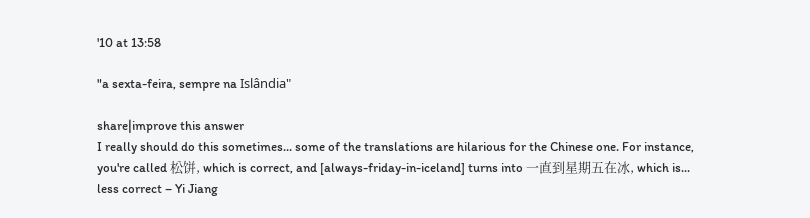'10 at 13:58

"a sexta-feira, sempre na Islândia"

share|improve this answer
I really should do this sometimes... some of the translations are hilarious for the Chinese one. For instance, you're called 松饼, which is correct, and [always-friday-in-iceland] turns into 一直到星期五在冰, which is... less correct – Yi Jiang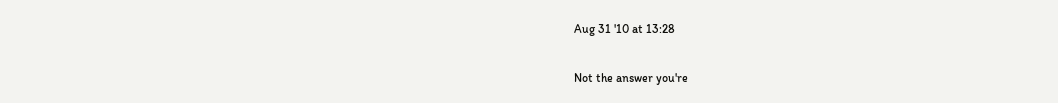Aug 31 '10 at 13:28

Not the answer you're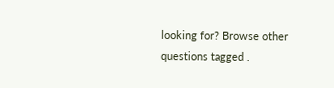looking for? Browse other questions tagged .